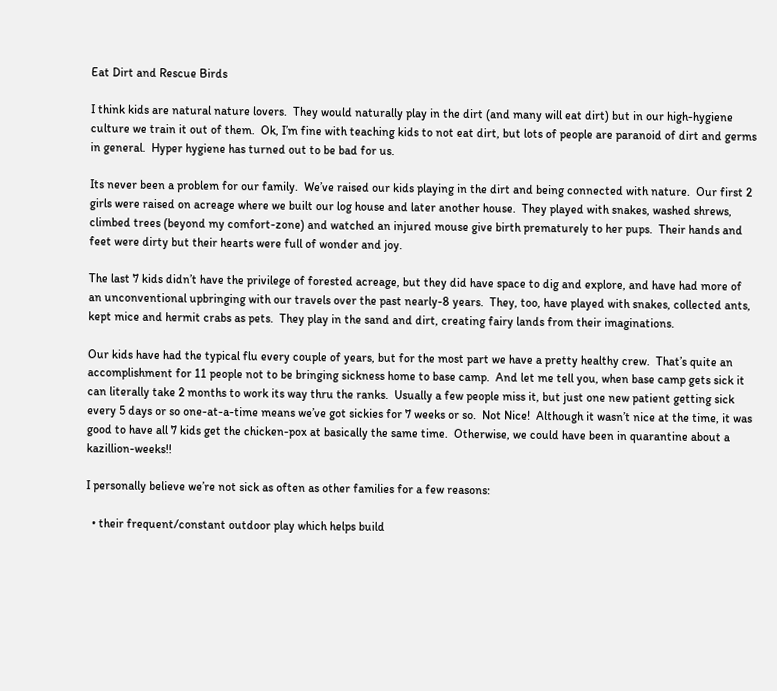Eat Dirt and Rescue Birds

I think kids are natural nature lovers.  They would naturally play in the dirt (and many will eat dirt) but in our high-hygiene culture we train it out of them.  Ok, I’m fine with teaching kids to not eat dirt, but lots of people are paranoid of dirt and germs in general.  Hyper hygiene has turned out to be bad for us.

Its never been a problem for our family.  We’ve raised our kids playing in the dirt and being connected with nature.  Our first 2 girls were raised on acreage where we built our log house and later another house.  They played with snakes, washed shrews, climbed trees (beyond my comfort-zone) and watched an injured mouse give birth prematurely to her pups.  Their hands and feet were dirty but their hearts were full of wonder and joy.

The last 7 kids didn’t have the privilege of forested acreage, but they did have space to dig and explore, and have had more of an unconventional upbringing with our travels over the past nearly-8 years.  They, too, have played with snakes, collected ants, kept mice and hermit crabs as pets.  They play in the sand and dirt, creating fairy lands from their imaginations.

Our kids have had the typical flu every couple of years, but for the most part we have a pretty healthy crew.  That’s quite an accomplishment for 11 people not to be bringing sickness home to base camp.  And let me tell you, when base camp gets sick it can literally take 2 months to work its way thru the ranks.  Usually a few people miss it, but just one new patient getting sick every 5 days or so one-at-a-time means we’ve got sickies for 7 weeks or so.  Not Nice!  Although it wasn’t nice at the time, it was good to have all 7 kids get the chicken-pox at basically the same time.  Otherwise, we could have been in quarantine about a kazillion-weeks!!

I personally believe we’re not sick as often as other families for a few reasons:

  • their frequent/constant outdoor play which helps build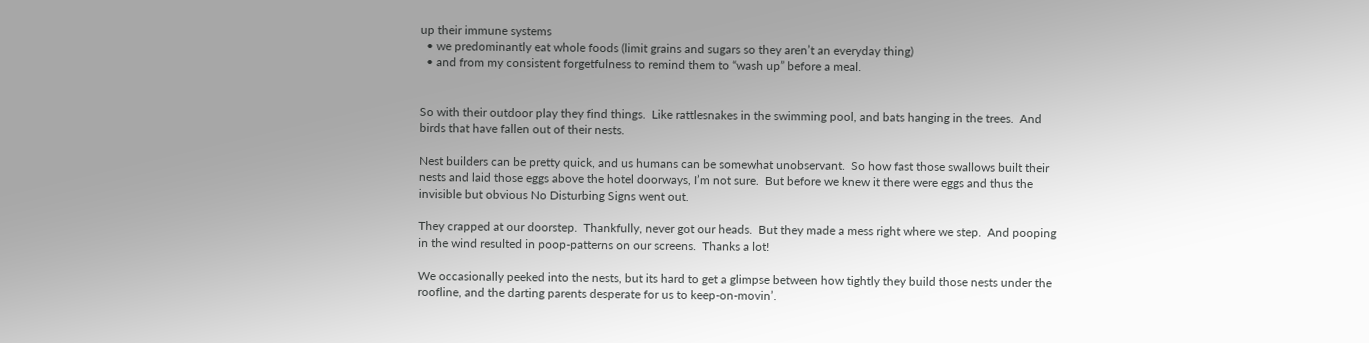up their immune systems
  • we predominantly eat whole foods (limit grains and sugars so they aren’t an everyday thing)
  • and from my consistent forgetfulness to remind them to “wash up” before a meal.


So with their outdoor play they find things.  Like rattlesnakes in the swimming pool, and bats hanging in the trees.  And birds that have fallen out of their nests.

Nest builders can be pretty quick, and us humans can be somewhat unobservant.  So how fast those swallows built their nests and laid those eggs above the hotel doorways, I’m not sure.  But before we knew it there were eggs and thus the invisible but obvious No Disturbing Signs went out.

They crapped at our doorstep.  Thankfully, never got our heads.  But they made a mess right where we step.  And pooping in the wind resulted in poop-patterns on our screens.  Thanks a lot!

We occasionally peeked into the nests, but its hard to get a glimpse between how tightly they build those nests under the roofline, and the darting parents desperate for us to keep-on-movin’.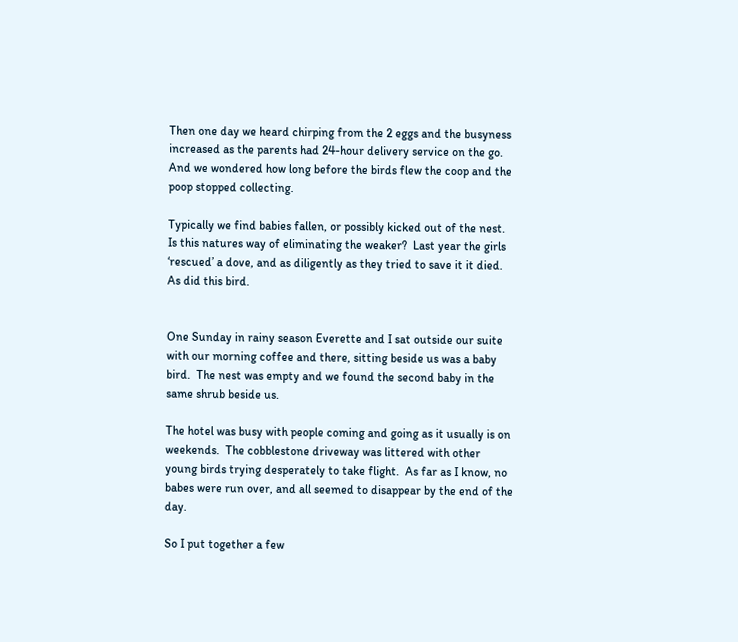Then one day we heard chirping from the 2 eggs and the busyness increased as the parents had 24-hour delivery service on the go.  And we wondered how long before the birds flew the coop and the poop stopped collecting.

Typically we find babies fallen, or possibly kicked out of the nest.  Is this natures way of eliminating the weaker?  Last year the girls ‘rescued’ a dove, and as diligently as they tried to save it it died.  As did this bird.


One Sunday in rainy season Everette and I sat outside our suite with our morning coffee and there, sitting beside us was a baby bird.  The nest was empty and we found the second baby in the same shrub beside us.

The hotel was busy with people coming and going as it usually is on weekends.  The cobblestone driveway was littered with other young birds trying desperately to take flight.  As far as I know, no babes were run over, and all seemed to disappear by the end of the day.

So I put together a few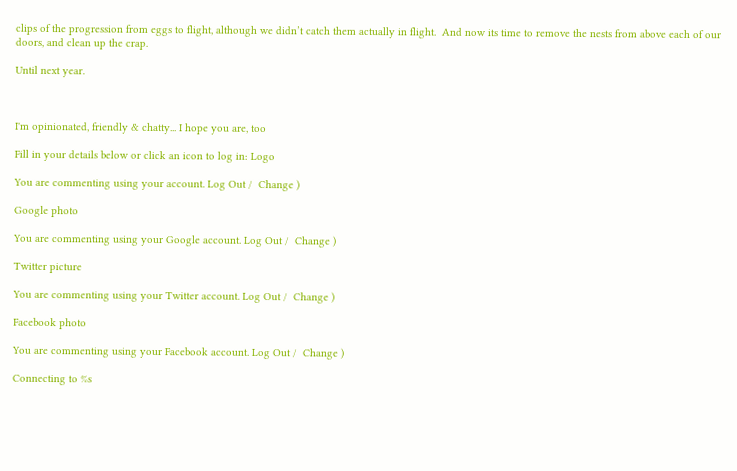clips of the progression from eggs to flight, although we didn’t catch them actually in flight.  And now its time to remove the nests from above each of our doors, and clean up the crap.

Until next year.



I'm opinionated, friendly & chatty... I hope you are, too

Fill in your details below or click an icon to log in: Logo

You are commenting using your account. Log Out /  Change )

Google photo

You are commenting using your Google account. Log Out /  Change )

Twitter picture

You are commenting using your Twitter account. Log Out /  Change )

Facebook photo

You are commenting using your Facebook account. Log Out /  Change )

Connecting to %s